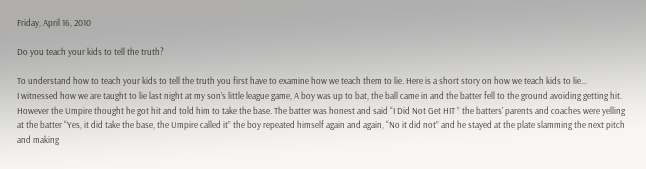Friday, April 16, 2010

Do you teach your kids to tell the truth?

To understand how to teach your kids to tell the truth you first have to examine how we teach them to lie. Here is a short story on how we teach kids to lie...
I witnessed how we are taught to lie last night at my son’s little league game, A boy was up to bat, the ball came in and the batter fell to the ground avoiding getting hit. However the Umpire thought he got hit and told him to take the base. The batter was honest and said “I Did Not Get HIT ” the batters' parents and coaches were yelling at the batter “Yes, it did take the base, the Umpire called it” the boy repeated himself again and again, “No it did not” and he stayed at the plate slamming the next pitch and making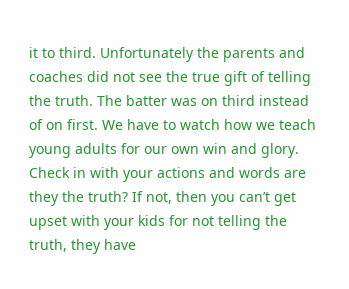it to third. Unfortunately the parents and coaches did not see the true gift of telling the truth. The batter was on third instead of on first. We have to watch how we teach young adults for our own win and glory. Check in with your actions and words are they the truth? If not, then you can’t get upset with your kids for not telling the truth, they have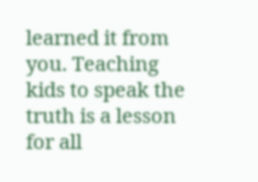learned it from you. Teaching kids to speak the truth is a lesson for all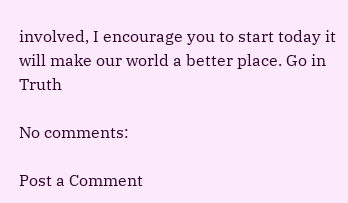involved, I encourage you to start today it will make our world a better place. Go in Truth

No comments:

Post a Comment